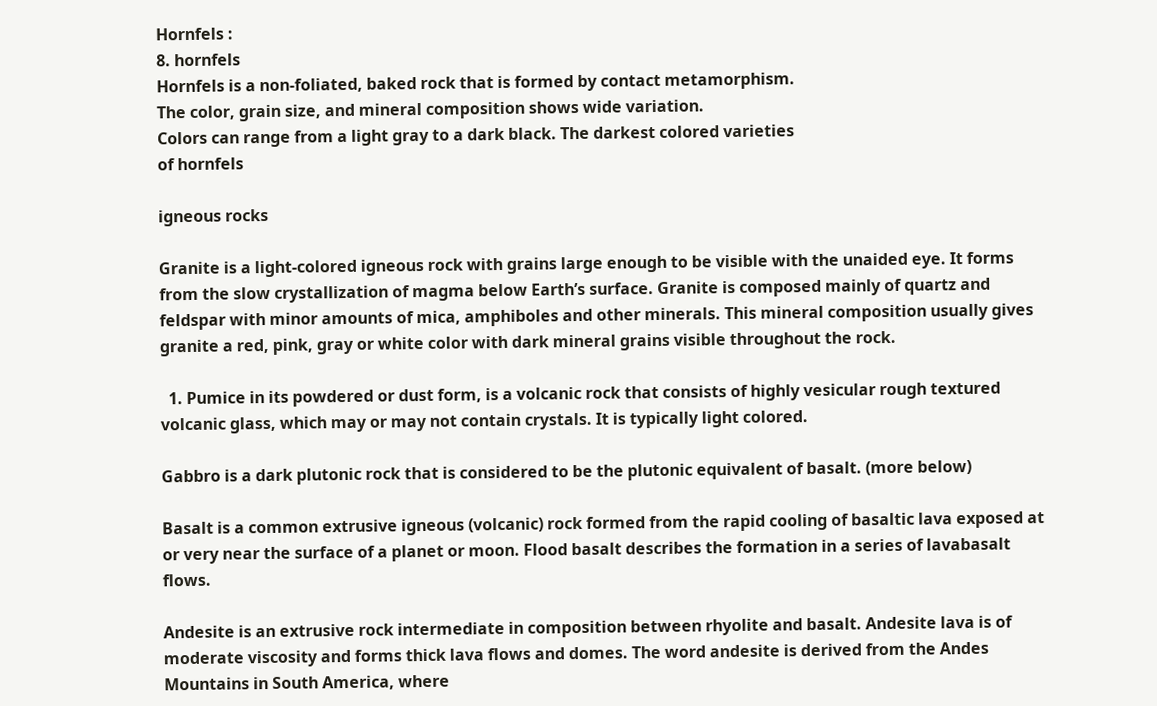Hornfels :
8. hornfels
Hornfels is a non-foliated, baked rock that is formed by contact metamorphism.
The color, grain size, and mineral composition shows wide variation.
Colors can range from a light gray to a dark black. The darkest colored varieties
of hornfels

igneous rocks

Granite is a light-colored igneous rock with grains large enough to be visible with the unaided eye. It forms from the slow crystallization of magma below Earth’s surface. Granite is composed mainly of quartz and feldspar with minor amounts of mica, amphiboles and other minerals. This mineral composition usually gives granite a red, pink, gray or white color with dark mineral grains visible throughout the rock.

  1. Pumice in its powdered or dust form, is a volcanic rock that consists of highly vesicular rough textured volcanic glass, which may or may not contain crystals. It is typically light colored.

Gabbro is a dark plutonic rock that is considered to be the plutonic equivalent of basalt. (more below)

Basalt is a common extrusive igneous (volcanic) rock formed from the rapid cooling of basaltic lava exposed at or very near the surface of a planet or moon. Flood basalt describes the formation in a series of lavabasalt flows.

Andesite is an extrusive rock intermediate in composition between rhyolite and basalt. Andesite lava is of moderate viscosity and forms thick lava flows and domes. The word andesite is derived from the Andes Mountains in South America, where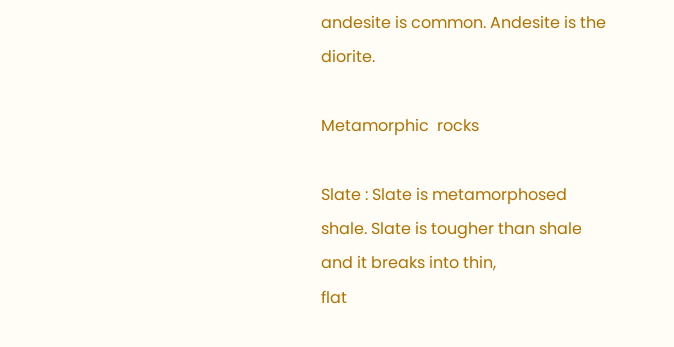andesite is common. Andesite is the diorite.

Metamorphic  rocks

Slate : Slate is metamorphosed shale. Slate is tougher than shale and it breaks into thin,
flat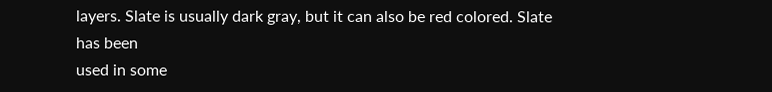layers. Slate is usually dark gray, but it can also be red colored. Slate has been
used in some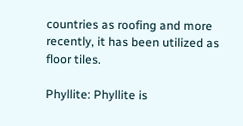countries as roofing and more recently, it has been utilized as floor tiles.

Phyllite: Phyllite is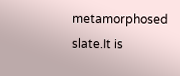metamorphosed slate.It is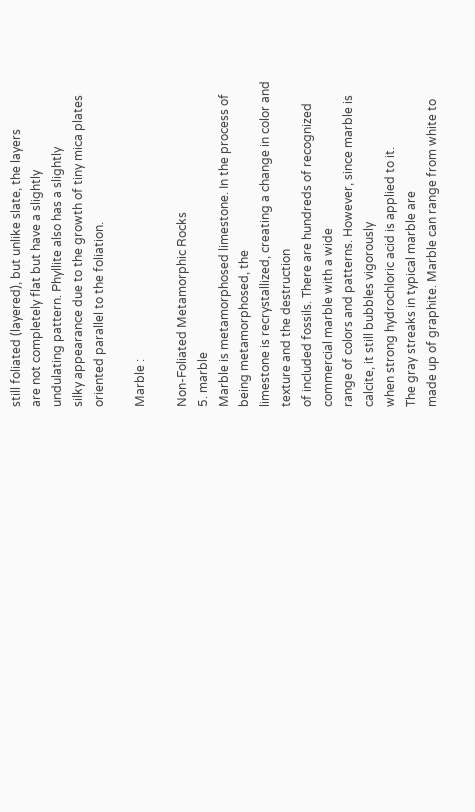still foliated (layered), but unlike slate, the layers
are not completely flat but have a slightly
undulating pattern. Phyllite also has a slightly
silky appearance due to the growth of tiny mica plates oriented parallel to the foliation.

Marble :

Non-Foliated Metamorphic Rocks
5. marble
Marble is metamorphosed limestone. In the process of being metamorphosed, the
limestone is recrystallized, creating a change in color and texture and the destruction
of included fossils. There are hundreds of recognized commercial marble with a wide
range of colors and patterns. However, since marble is calcite, it still bubbles vigorously
when strong hydrochloric acid is applied to it.
The gray streaks in typical marble are
made up of graphite. Marble can range from white to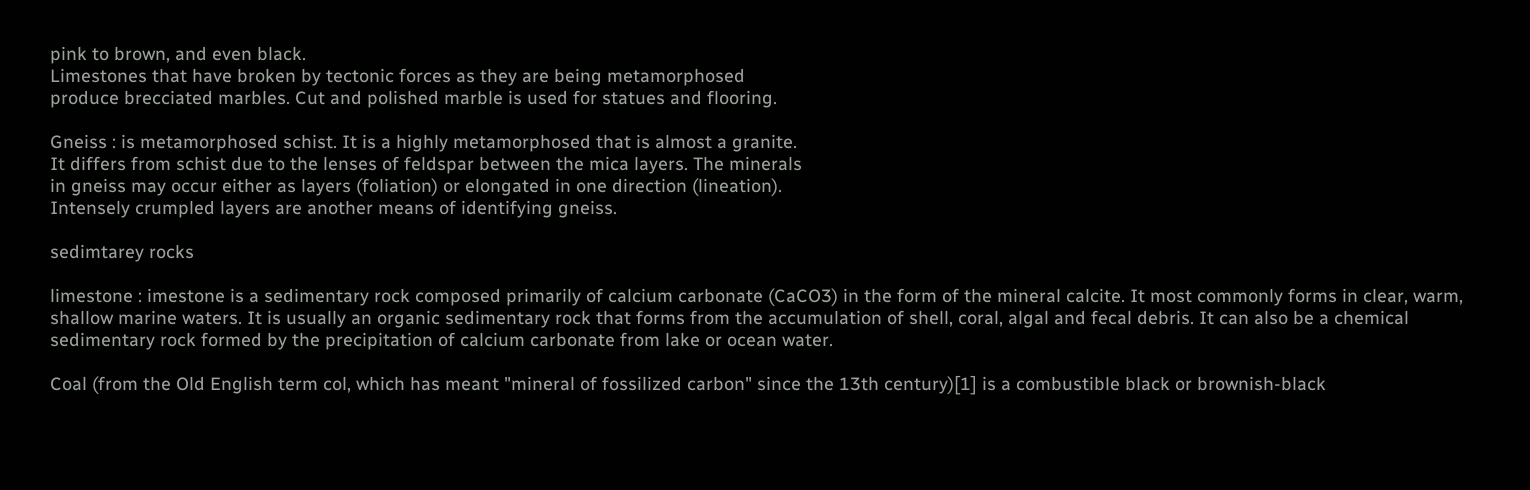pink to brown, and even black.
Limestones that have broken by tectonic forces as they are being metamorphosed
produce brecciated marbles. Cut and polished marble is used for statues and flooring.

Gneiss : is metamorphosed schist. It is a highly metamorphosed that is almost a granite.
It differs from schist due to the lenses of feldspar between the mica layers. The minerals
in gneiss may occur either as layers (foliation) or elongated in one direction (lineation).
Intensely crumpled layers are another means of identifying gneiss.

sedimtarey rocks

limestone : imestone is a sedimentary rock composed primarily of calcium carbonate (CaCO3) in the form of the mineral calcite. It most commonly forms in clear, warm, shallow marine waters. It is usually an organic sedimentary rock that forms from the accumulation of shell, coral, algal and fecal debris. It can also be a chemical sedimentary rock formed by the precipitation of calcium carbonate from lake or ocean water.

Coal (from the Old English term col, which has meant "mineral of fossilized carbon" since the 13th century)[1] is a combustible black or brownish-black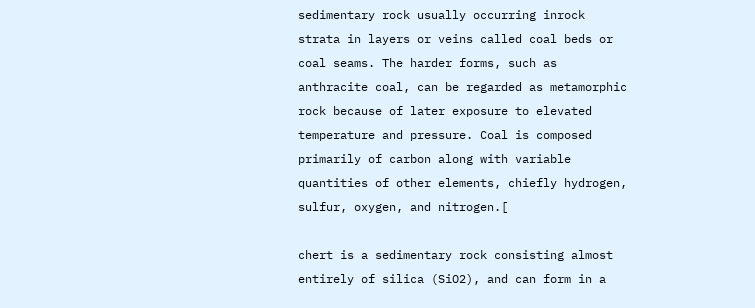sedimentary rock usually occurring inrock strata in layers or veins called coal beds or coal seams. The harder forms, such as anthracite coal, can be regarded as metamorphic rock because of later exposure to elevated temperature and pressure. Coal is composed primarily of carbon along with variable quantities of other elements, chiefly hydrogen, sulfur, oxygen, and nitrogen.[

chert is a sedimentary rock consisting almost entirely of silica (SiO2), and can form in a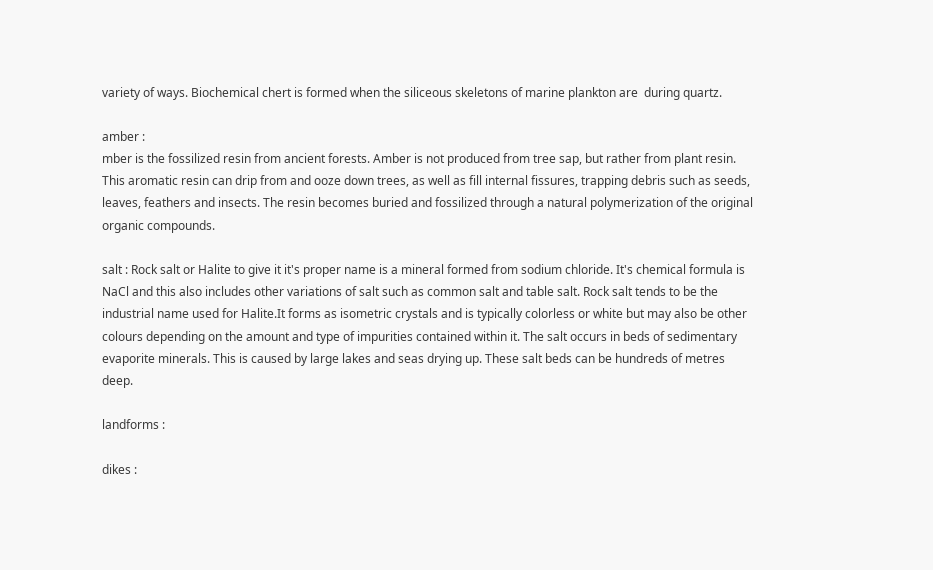variety of ways. Biochemical chert is formed when the siliceous skeletons of marine plankton are  during quartz.

amber :
mber is the fossilized resin from ancient forests. Amber is not produced from tree sap, but rather from plant resin. This aromatic resin can drip from and ooze down trees, as well as fill internal fissures, trapping debris such as seeds, leaves, feathers and insects. The resin becomes buried and fossilized through a natural polymerization of the original organic compounds.

salt : Rock salt or Halite to give it it's proper name is a mineral formed from sodium chloride. It's chemical formula is NaCl and this also includes other variations of salt such as common salt and table salt. Rock salt tends to be the industrial name used for Halite.It forms as isometric crystals and is typically colorless or white but may also be other colours depending on the amount and type of impurities contained within it. The salt occurs in beds of sedimentary evaporite minerals. This is caused by large lakes and seas drying up. These salt beds can be hundreds of metres deep.

landforms :

dikes :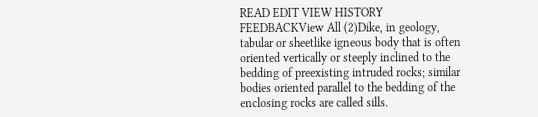READ EDIT VIEW HISTORY FEEDBACKView All (2)Dike, in geology, tabular or sheetlike igneous body that is often oriented vertically or steeply inclined to the bedding of preexisting intruded rocks; similar bodies oriented parallel to the bedding of the enclosing rocks are called sills.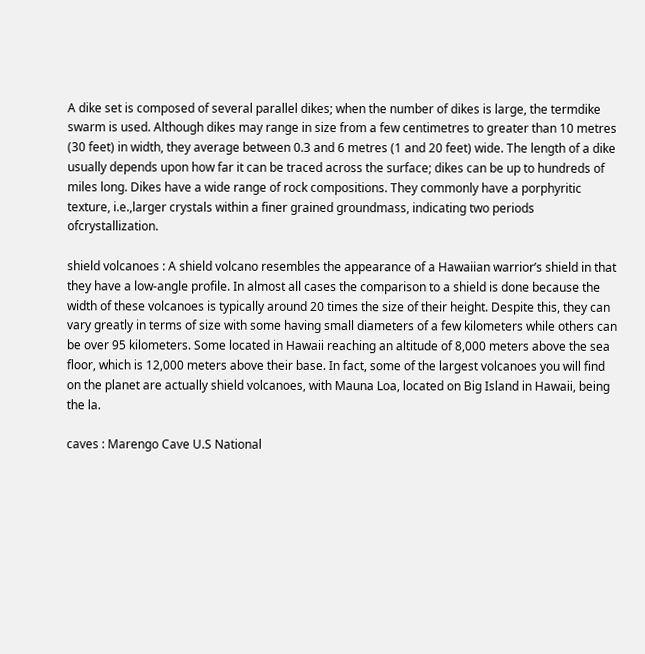A dike set is composed of several parallel dikes; when the number of dikes is large, the termdike swarm is used. Although dikes may range in size from a few centimetres to greater than 10 metres (30 feet) in width, they average between 0.3 and 6 metres (1 and 20 feet) wide. The length of a dike usually depends upon how far it can be traced across the surface; dikes can be up to hundreds of miles long. Dikes have a wide range of rock compositions. They commonly have a porphyritic texture, i.e.,larger crystals within a finer grained groundmass, indicating two periods ofcrystallization.

shield volcanoes : A shield volcano resembles the appearance of a Hawaiian warrior’s shield in that they have a low-angle profile. In almost all cases the comparison to a shield is done because the width of these volcanoes is typically around 20 times the size of their height. Despite this, they can vary greatly in terms of size with some having small diameters of a few kilometers while others can be over 95 kilometers. Some located in Hawaii reaching an altitude of 8,000 meters above the sea floor, which is 12,000 meters above their base. In fact, some of the largest volcanoes you will find on the planet are actually shield volcanoes, with Mauna Loa, located on Big Island in Hawaii, being the la.

caves : Marengo Cave U.S National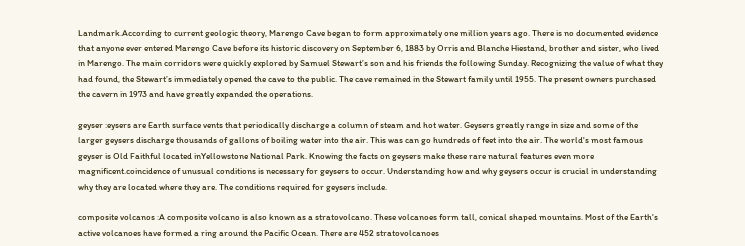Landmark.According to current geologic theory, Marengo Cave began to form approximately one million years ago. There is no documented evidence that anyone ever entered Marengo Cave before its historic discovery on September 6, 1883 by Orris and Blanche Hiestand, brother and sister, who lived in Marengo. The main corridors were quickly explored by Samuel Stewart’s son and his friends the following Sunday. Recognizing the value of what they had found, the Stewart’s immediately opened the cave to the public. The cave remained in the Stewart family until 1955. The present owners purchased the cavern in 1973 and have greatly expanded the operations.

geyser :eysers are Earth surface vents that periodically discharge a column of steam and hot water. Geysers greatly range in size and some of the larger geysers discharge thousands of gallons of boiling water into the air. This was can go hundreds of feet into the air. The world's most famous geyser is Old Faithful located inYellowstone National Park. Knowing the facts on geysers make these rare natural features even more magnificent.coincidence of unusual conditions is necessary for geysers to occur. Understanding how and why geysers occur is crucial in understanding why they are located where they are. The conditions required for geysers include.

composite volcanos :A composite volcano is also known as a stratovolcano. These volcanoes form tall, conical shaped mountains. Most of the Earth's active volcanoes have formed a ring around the Pacific Ocean. There are 452 stratovolcanoes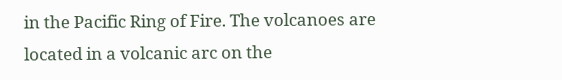in the Pacific Ring of Fire. The volcanoes are located in a volcanic arc on the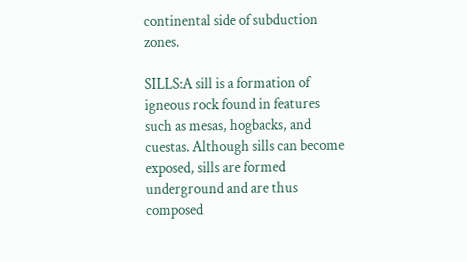continental side of subduction zones.

SILLS:A sill is a formation of igneous rock found in features such as mesas, hogbacks, and cuestas. Although sills can become exposed, sills are formed underground and are thus composed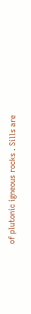of plutonic igneous rocks . Sills are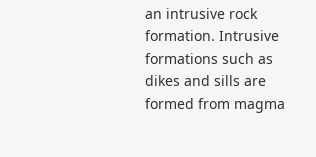an intrusive rock formation. Intrusive formations such as dikes and sills are formed from magma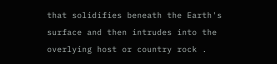that solidifies beneath the Earth's surface and then intrudes into the overlying host or country rock .